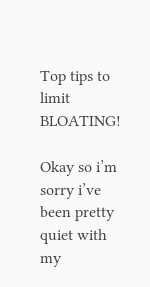Top tips to limit BLOATING!

Okay so i’m sorry i’ve been pretty quiet with my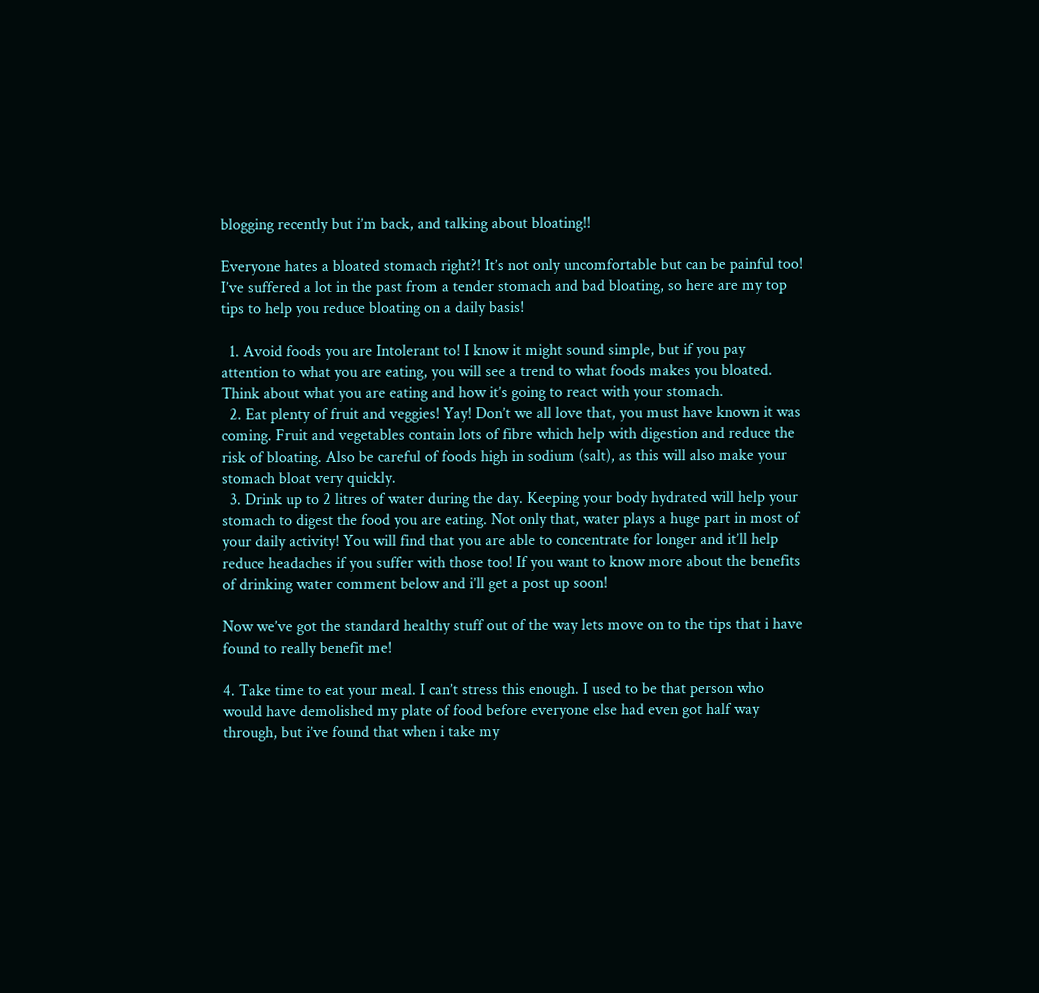blogging recently but i’m back, and talking about bloating!!

Everyone hates a bloated stomach right?! It’s not only uncomfortable but can be painful too! I’ve suffered a lot in the past from a tender stomach and bad bloating, so here are my top tips to help you reduce bloating on a daily basis!

  1. Avoid foods you are Intolerant to! I know it might sound simple, but if you pay attention to what you are eating, you will see a trend to what foods makes you bloated. Think about what you are eating and how it’s going to react with your stomach.
  2. Eat plenty of fruit and veggies! Yay! Don’t we all love that, you must have known it was coming. Fruit and vegetables contain lots of fibre which help with digestion and reduce the risk of bloating. Also be careful of foods high in sodium (salt), as this will also make your stomach bloat very quickly.
  3. Drink up to 2 litres of water during the day. Keeping your body hydrated will help your stomach to digest the food you are eating. Not only that, water plays a huge part in most of your daily activity! You will find that you are able to concentrate for longer and it’ll help reduce headaches if you suffer with those too! If you want to know more about the benefits of drinking water comment below and i’ll get a post up soon!

Now we’ve got the standard healthy stuff out of the way lets move on to the tips that i have found to really benefit me!

4. Take time to eat your meal. I can’t stress this enough. I used to be that person who would have demolished my plate of food before everyone else had even got half way through, but i’ve found that when i take my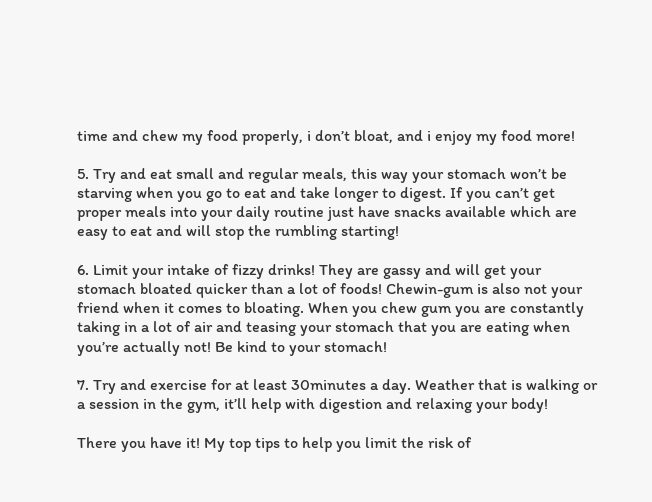time and chew my food properly, i don’t bloat, and i enjoy my food more!

5. Try and eat small and regular meals, this way your stomach won’t be starving when you go to eat and take longer to digest. If you can’t get proper meals into your daily routine just have snacks available which are easy to eat and will stop the rumbling starting!

6. Limit your intake of fizzy drinks! They are gassy and will get your stomach bloated quicker than a lot of foods! Chewin-gum is also not your friend when it comes to bloating. When you chew gum you are constantly taking in a lot of air and teasing your stomach that you are eating when you’re actually not! Be kind to your stomach!

7. Try and exercise for at least 30minutes a day. Weather that is walking or a session in the gym, it’ll help with digestion and relaxing your body!

There you have it! My top tips to help you limit the risk of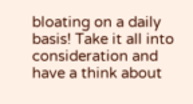bloating on a daily basis! Take it all into consideration and have a think about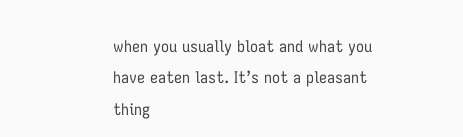when you usually bloat and what you have eaten last. It’s not a pleasant thing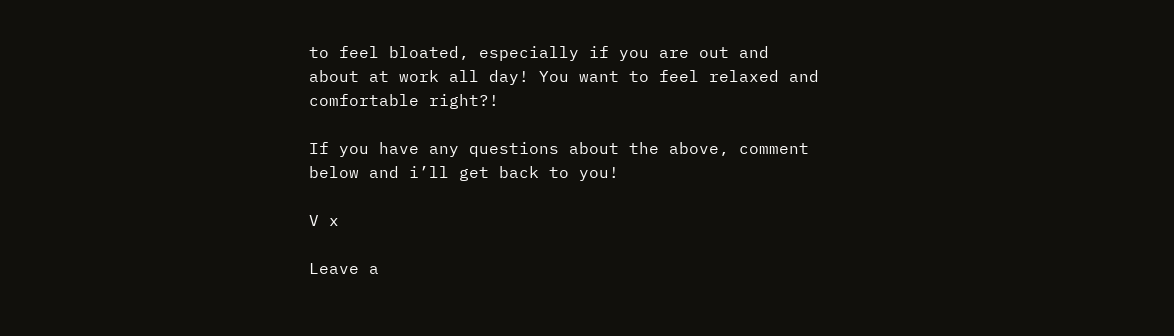to feel bloated, especially if you are out and about at work all day! You want to feel relaxed and comfortable right?!

If you have any questions about the above, comment below and i’ll get back to you!

V x

Leave a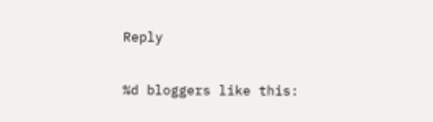Reply

%d bloggers like this: